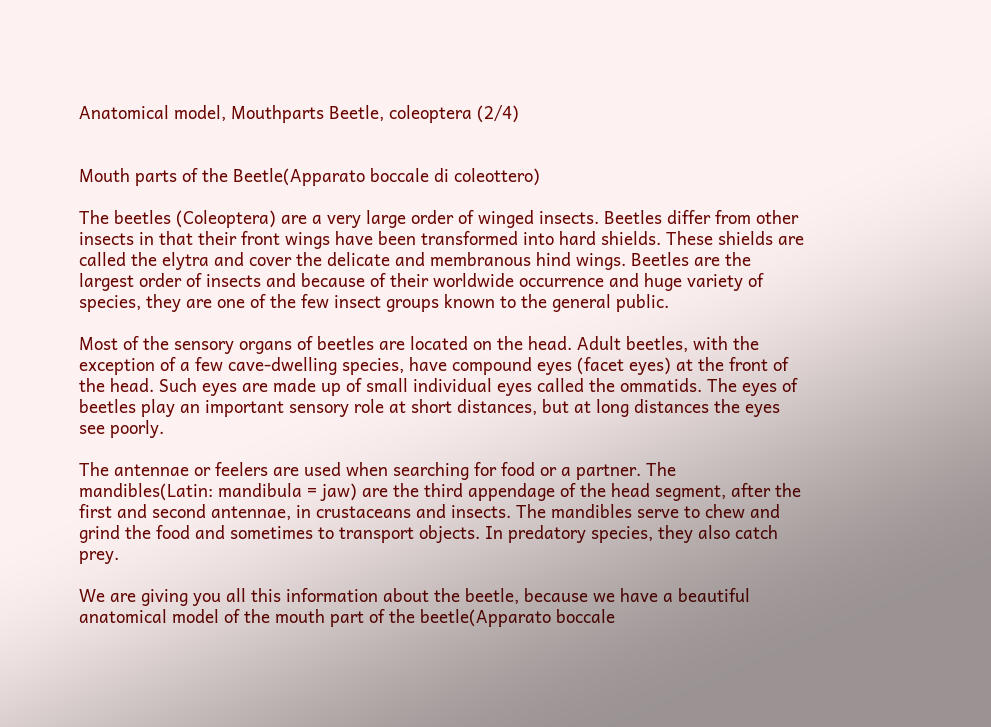Anatomical model, Mouthparts Beetle, coleoptera (2/4)


Mouth parts of the Beetle(Apparato boccale di coleottero)

The beetles (Coleoptera) are a very large order of winged insects. Beetles differ from other insects in that their front wings have been transformed into hard shields. These shields are called the elytra and cover the delicate and membranous hind wings. Beetles are the largest order of insects and because of their worldwide occurrence and huge variety of species, they are one of the few insect groups known to the general public.

Most of the sensory organs of beetles are located on the head. Adult beetles, with the exception of a few cave-dwelling species, have compound eyes (facet eyes) at the front of the head. Such eyes are made up of small individual eyes called the ommatids. The eyes of beetles play an important sensory role at short distances, but at long distances the eyes see poorly.

The antennae or feelers are used when searching for food or a partner. The mandibles(Latin: mandibula = jaw) are the third appendage of the head segment, after the first and second antennae, in crustaceans and insects. The mandibles serve to chew and grind the food and sometimes to transport objects. In predatory species, they also catch prey.

We are giving you all this information about the beetle, because we have a beautiful anatomical model of the mouth part of the beetle(Apparato boccale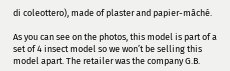di coleottero), made of plaster and papier-mâché.

As you can see on the photos, this model is part of a set of 4 insect model so we won’t be selling this model apart. The retailer was the company G.B.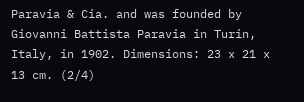Paravia & Cia. and was founded by Giovanni Battista Paravia in Turin, Italy, in 1902. Dimensions: 23 x 21 x 13 cm. (2/4)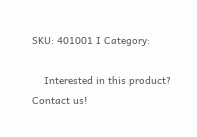SKU: 401001 I Category:

    Interested in this product? Contact us!